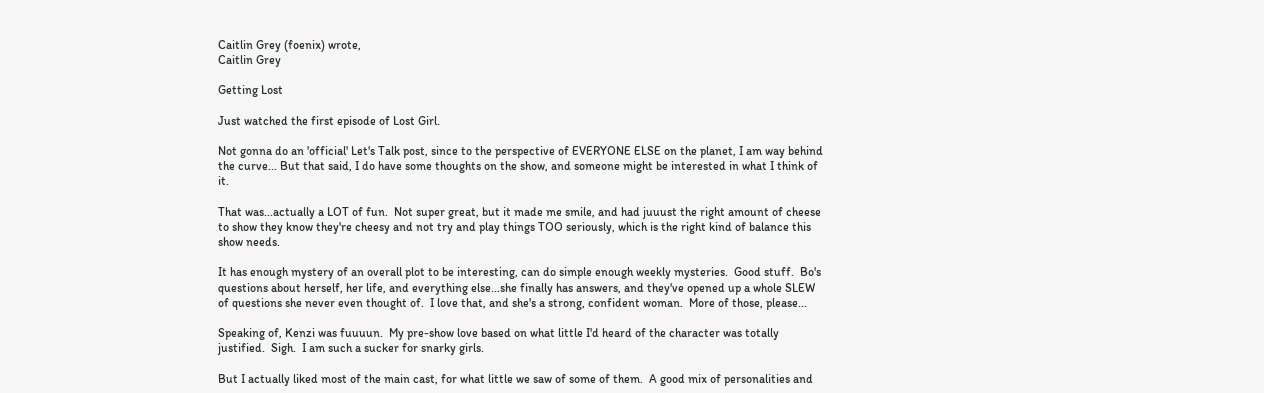Caitlin Grey (foenix) wrote,
Caitlin Grey

Getting Lost

Just watched the first episode of Lost Girl.

Not gonna do an 'official' Let's Talk post, since to the perspective of EVERYONE ELSE on the planet, I am way behind the curve... But that said, I do have some thoughts on the show, and someone might be interested in what I think of it.

That was...actually a LOT of fun.  Not super great, but it made me smile, and had juuust the right amount of cheese to show they know they're cheesy and not try and play things TOO seriously, which is the right kind of balance this show needs.

It has enough mystery of an overall plot to be interesting, can do simple enough weekly mysteries.  Good stuff.  Bo's questions about herself, her life, and everything else...she finally has answers, and they've opened up a whole SLEW of questions she never even thought of.  I love that, and she's a strong, confident woman.  More of those, please...

Speaking of, Kenzi was fuuuun.  My pre-show love based on what little I'd heard of the character was totally justified.  Sigh.  I am such a sucker for snarky girls.

But I actually liked most of the main cast, for what little we saw of some of them.  A good mix of personalities and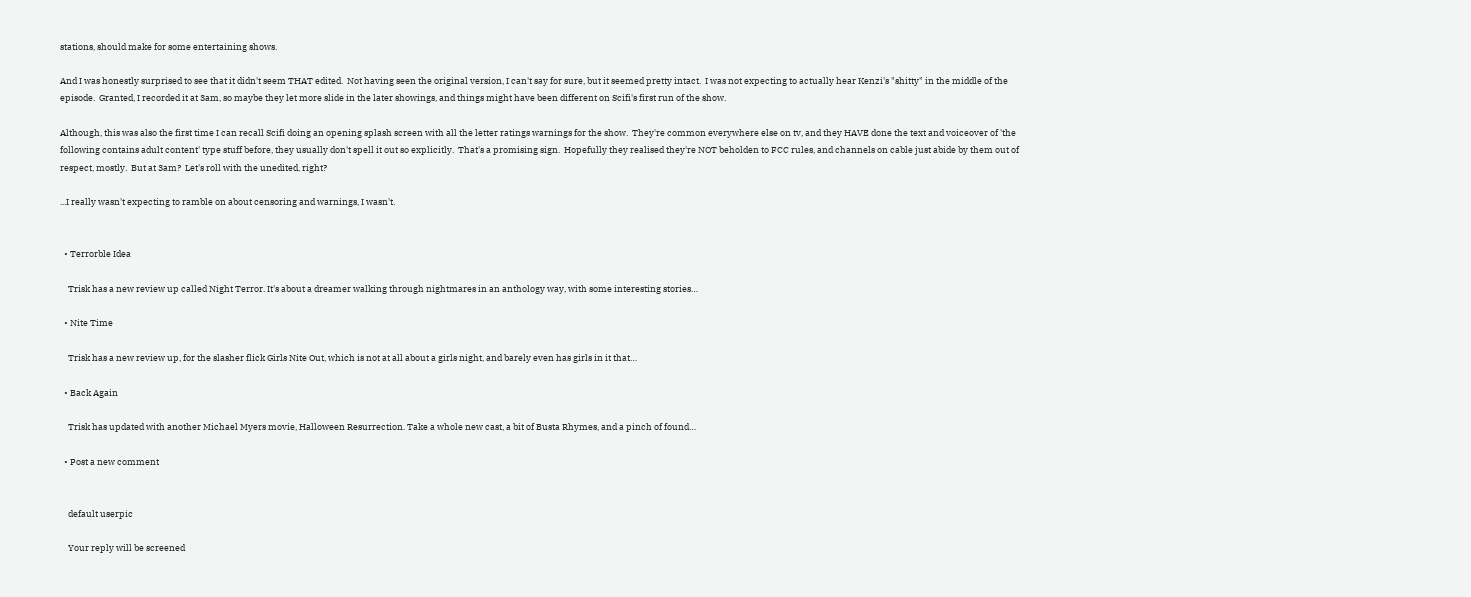stations, should make for some entertaining shows.

And I was honestly surprised to see that it didn't seem THAT edited.  Not having seen the original version, I can't say for sure, but it seemed pretty intact.  I was not expecting to actually hear Kenzi's "shitty" in the middle of the episode.  Granted, I recorded it at 3am, so maybe they let more slide in the later showings, and things might have been different on Scifi's first run of the show.

Although, this was also the first time I can recall Scifi doing an opening splash screen with all the letter ratings warnings for the show.  They're common everywhere else on tv, and they HAVE done the text and voiceover of 'the following contains adult content' type stuff before, they usually don't spell it out so explicitly.  That's a promising sign.  Hopefully they realised they're NOT beholden to FCC rules, and channels on cable just abide by them out of respect, mostly.  But at 3am?  Let's roll with the unedited, right?

...I really wasn't expecting to ramble on about censoring and warnings, I wasn't.


  • Terrorble Idea

    Trisk has a new review up called Night Terror. It's about a dreamer walking through nightmares in an anthology way, with some interesting stories…

  • Nite Time

    Trisk has a new review up, for the slasher flick Girls Nite Out, which is not at all about a girls night, and barely even has girls in it that…

  • Back Again

    Trisk has updated with another Michael Myers movie, Halloween Resurrection. Take a whole new cast, a bit of Busta Rhymes, and a pinch of found…

  • Post a new comment


    default userpic

    Your reply will be screened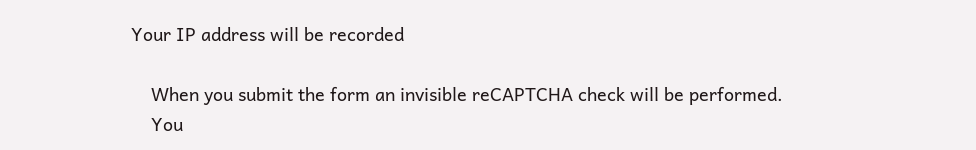Your IP address will be recorded

    When you submit the form an invisible reCAPTCHA check will be performed.
    You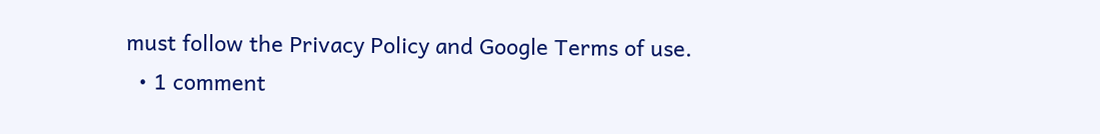must follow the Privacy Policy and Google Terms of use.
  • 1 comment